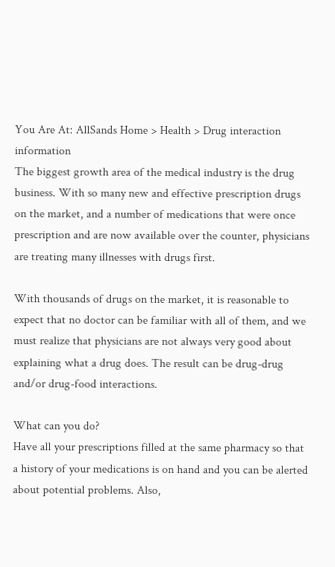You Are At: AllSands Home > Health > Drug interaction information
The biggest growth area of the medical industry is the drug business. With so many new and effective prescription drugs on the market, and a number of medications that were once prescription and are now available over the counter, physicians are treating many illnesses with drugs first.

With thousands of drugs on the market, it is reasonable to expect that no doctor can be familiar with all of them, and we must realize that physicians are not always very good about explaining what a drug does. The result can be drug-drug and/or drug-food interactions.

What can you do?
Have all your prescriptions filled at the same pharmacy so that a history of your medications is on hand and you can be alerted about potential problems. Also,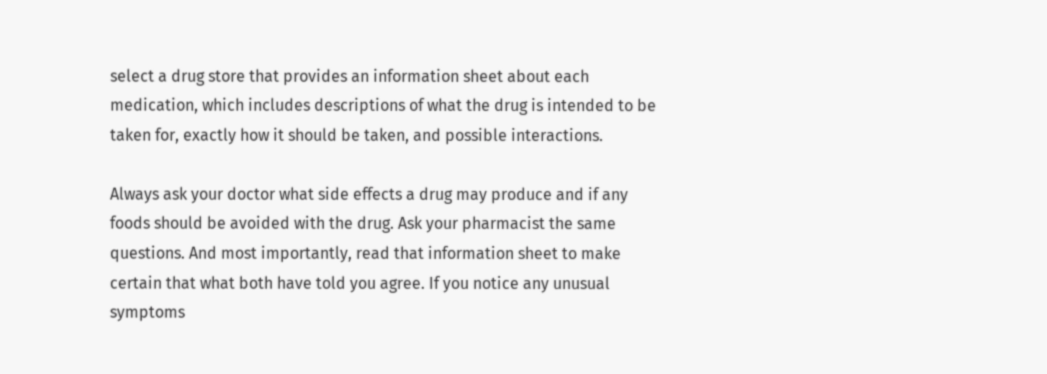select a drug store that provides an information sheet about each medication, which includes descriptions of what the drug is intended to be taken for, exactly how it should be taken, and possible interactions.

Always ask your doctor what side effects a drug may produce and if any foods should be avoided with the drug. Ask your pharmacist the same questions. And most importantly, read that information sheet to make certain that what both have told you agree. If you notice any unusual symptoms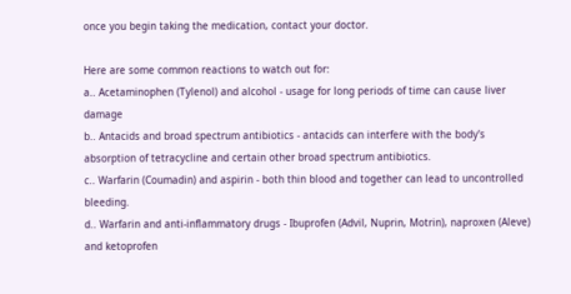once you begin taking the medication, contact your doctor.

Here are some common reactions to watch out for:
a.. Acetaminophen (Tylenol) and alcohol - usage for long periods of time can cause liver damage
b.. Antacids and broad spectrum antibiotics - antacids can interfere with the body's absorption of tetracycline and certain other broad spectrum antibiotics.
c.. Warfarin (Coumadin) and aspirin - both thin blood and together can lead to uncontrolled bleeding.
d.. Warfarin and anti-inflammatory drugs - Ibuprofen (Advil, Nuprin, Motrin), naproxen (Aleve) and ketoprofen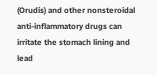(Orudis) and other nonsteroidal anti-inflammatory drugs can irritate the stomach lining and lead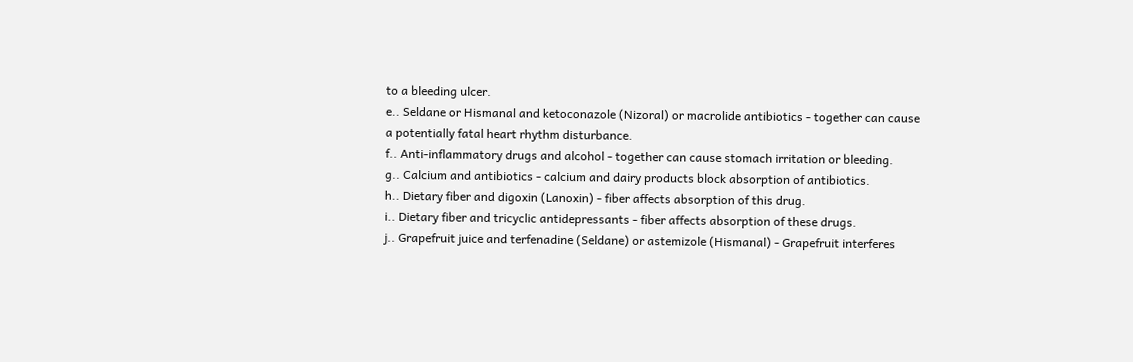to a bleeding ulcer.
e.. Seldane or Hismanal and ketoconazole (Nizoral) or macrolide antibiotics - together can cause a potentially fatal heart rhythm disturbance.
f.. Anti-inflammatory drugs and alcohol - together can cause stomach irritation or bleeding.
g.. Calcium and antibiotics - calcium and dairy products block absorption of antibiotics.
h.. Dietary fiber and digoxin (Lanoxin) - fiber affects absorption of this drug.
i.. Dietary fiber and tricyclic antidepressants - fiber affects absorption of these drugs.
j.. Grapefruit juice and terfenadine (Seldane) or astemizole (Hismanal) - Grapefruit interferes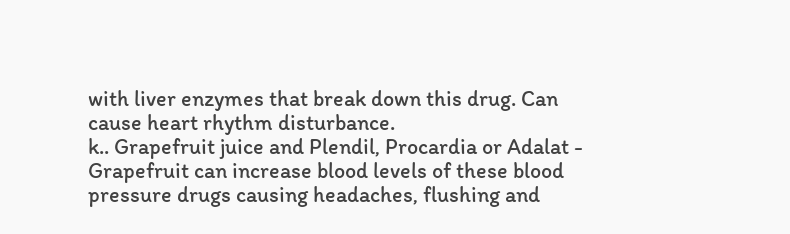with liver enzymes that break down this drug. Can cause heart rhythm disturbance.
k.. Grapefruit juice and Plendil, Procardia or Adalat - Grapefruit can increase blood levels of these blood pressure drugs causing headaches, flushing and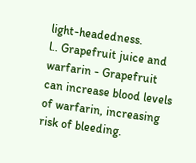light-headedness.
l.. Grapefruit juice and warfarin - Grapefruit can increase blood levels of warfarin, increasing risk of bleeding.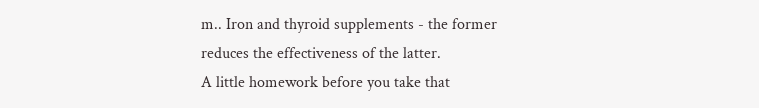m.. Iron and thyroid supplements - the former reduces the effectiveness of the latter.
A little homework before you take that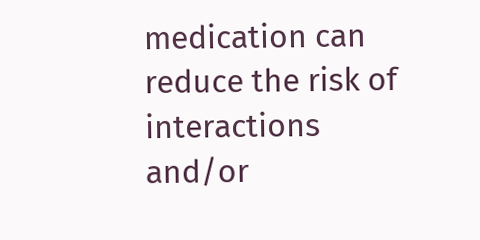medication can reduce the risk of interactions and/or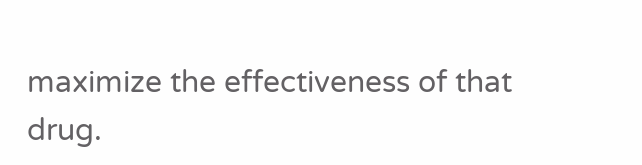maximize the effectiveness of that drug.